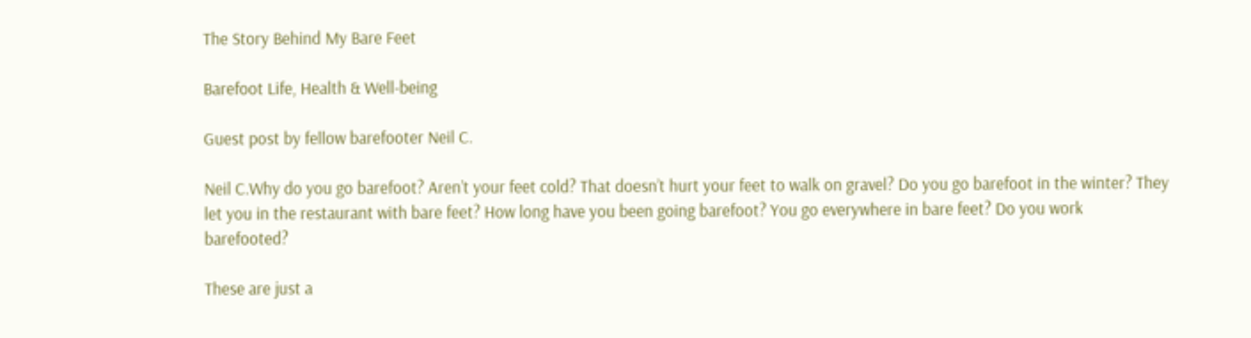The Story Behind My Bare Feet

Barefoot Life, Health & Well-being

Guest post by fellow barefooter Neil C.

Neil C.Why do you go barefoot? Aren’t your feet cold? That doesn’t hurt your feet to walk on gravel? Do you go barefoot in the winter? They let you in the restaurant with bare feet? How long have you been going barefoot? You go everywhere in bare feet? Do you work barefooted?

These are just a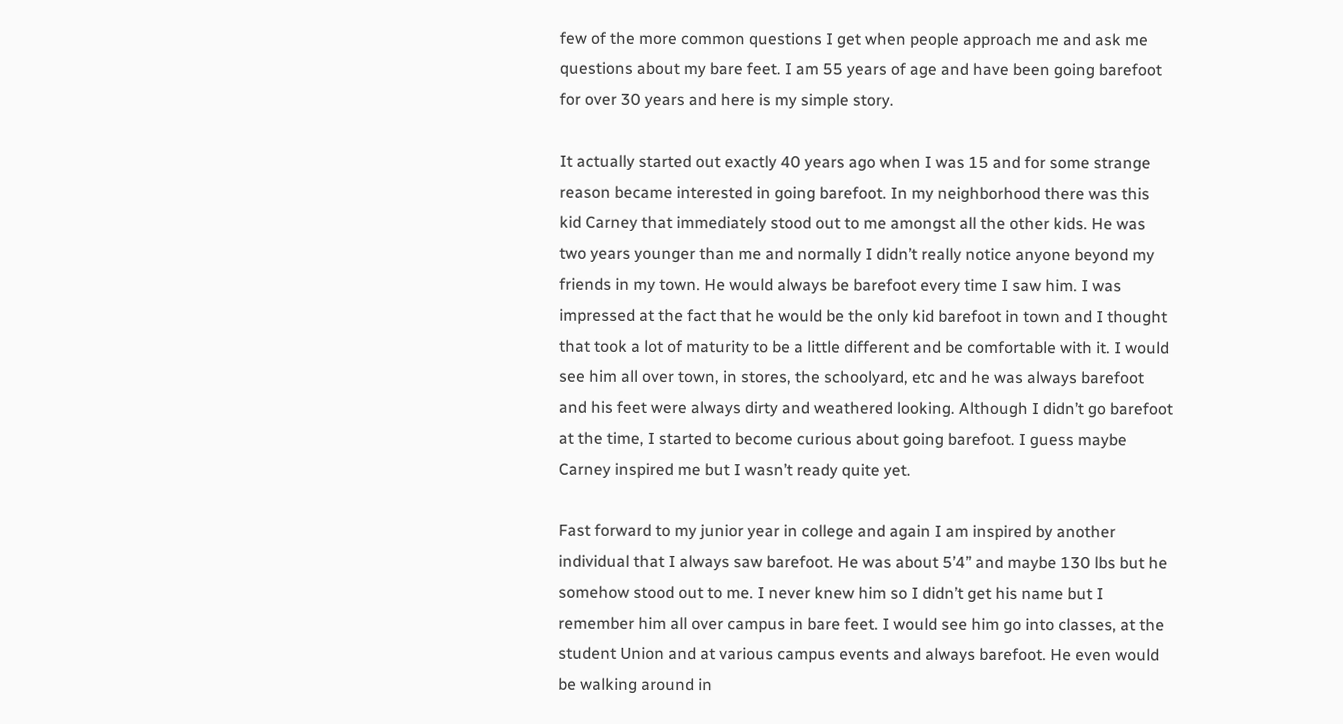few of the more common questions I get when people approach me and ask me questions about my bare feet. I am 55 years of age and have been going barefoot for over 30 years and here is my simple story.

It actually started out exactly 40 years ago when I was 15 and for some strange reason became interested in going barefoot. In my neighborhood there was this kid Carney that immediately stood out to me amongst all the other kids. He was two years younger than me and normally I didn’t really notice anyone beyond my friends in my town. He would always be barefoot every time I saw him. I was impressed at the fact that he would be the only kid barefoot in town and I thought that took a lot of maturity to be a little different and be comfortable with it. I would see him all over town, in stores, the schoolyard, etc and he was always barefoot and his feet were always dirty and weathered looking. Although I didn’t go barefoot at the time, I started to become curious about going barefoot. I guess maybe Carney inspired me but I wasn’t ready quite yet.

Fast forward to my junior year in college and again I am inspired by another individual that I always saw barefoot. He was about 5’4” and maybe 130 lbs but he somehow stood out to me. I never knew him so I didn’t get his name but I remember him all over campus in bare feet. I would see him go into classes, at the student Union and at various campus events and always barefoot. He even would be walking around in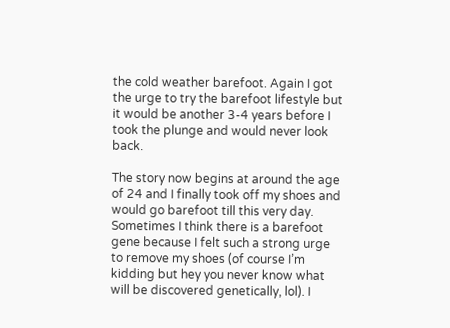the cold weather barefoot. Again I got the urge to try the barefoot lifestyle but it would be another 3-4 years before I took the plunge and would never look back.

The story now begins at around the age of 24 and I finally took off my shoes and would go barefoot till this very day. Sometimes I think there is a barefoot gene because I felt such a strong urge to remove my shoes (of course I’m kidding but hey you never know what will be discovered genetically, lol). I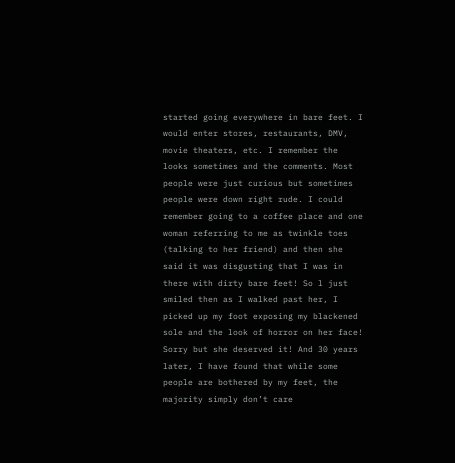started going everywhere in bare feet. I would enter stores, restaurants, DMV, movie theaters, etc. I remember the looks sometimes and the comments. Most people were just curious but sometimes people were down right rude. I could remember going to a coffee place and one woman referring to me as twinkle toes (talking to her friend) and then she said it was disgusting that I was in there with dirty bare feet! So l just smiled then as I walked past her, I picked up my foot exposing my blackened sole and the look of horror on her face! Sorry but she deserved it! And 30 years later, I have found that while some people are bothered by my feet, the majority simply don’t care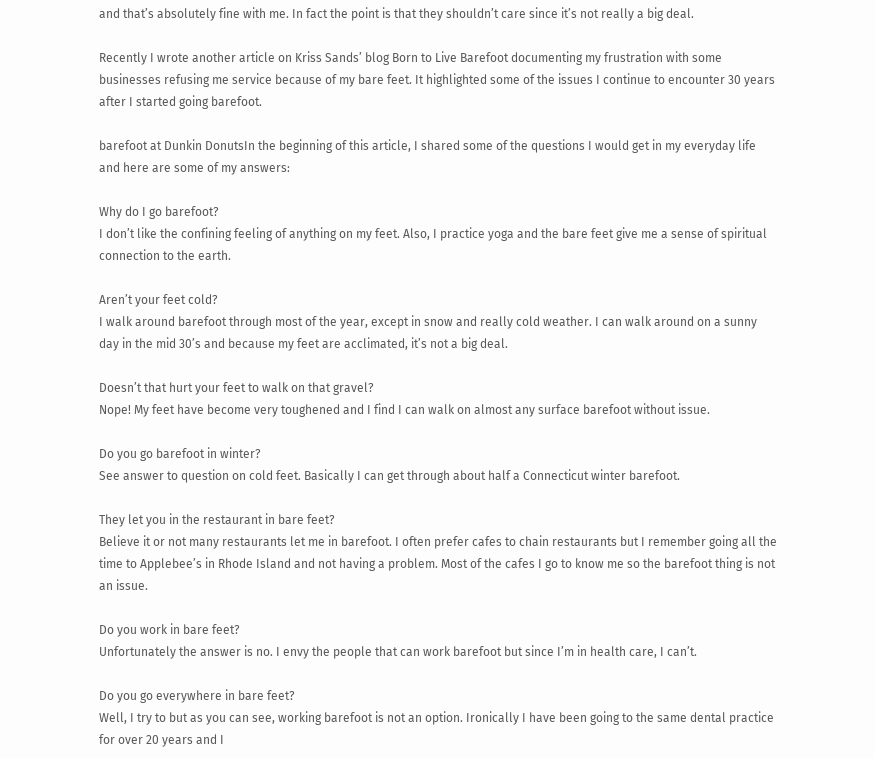and that’s absolutely fine with me. In fact the point is that they shouldn’t care since it’s not really a big deal.

Recently I wrote another article on Kriss Sands’ blog Born to Live Barefoot documenting my frustration with some businesses refusing me service because of my bare feet. It highlighted some of the issues I continue to encounter 30 years after I started going barefoot.

barefoot at Dunkin DonutsIn the beginning of this article, I shared some of the questions I would get in my everyday life and here are some of my answers:

Why do I go barefoot?
I don’t like the confining feeling of anything on my feet. Also, I practice yoga and the bare feet give me a sense of spiritual connection to the earth.

Aren’t your feet cold?
I walk around barefoot through most of the year, except in snow and really cold weather. I can walk around on a sunny day in the mid 30’s and because my feet are acclimated, it’s not a big deal.

Doesn’t that hurt your feet to walk on that gravel?
Nope! My feet have become very toughened and I find I can walk on almost any surface barefoot without issue.

Do you go barefoot in winter?
See answer to question on cold feet. Basically I can get through about half a Connecticut winter barefoot.

They let you in the restaurant in bare feet?
Believe it or not many restaurants let me in barefoot. I often prefer cafes to chain restaurants but I remember going all the time to Applebee’s in Rhode Island and not having a problem. Most of the cafes I go to know me so the barefoot thing is not an issue.

Do you work in bare feet?
Unfortunately the answer is no. I envy the people that can work barefoot but since I’m in health care, I can’t.

Do you go everywhere in bare feet?
Well, I try to but as you can see, working barefoot is not an option. Ironically I have been going to the same dental practice for over 20 years and I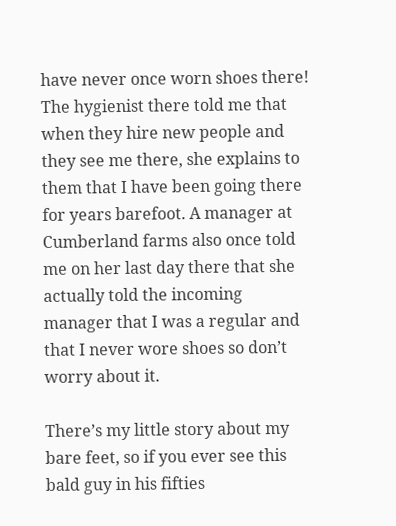have never once worn shoes there! The hygienist there told me that when they hire new people and they see me there, she explains to them that I have been going there for years barefoot. A manager at Cumberland farms also once told me on her last day there that she actually told the incoming manager that I was a regular and that I never wore shoes so don’t worry about it.

There’s my little story about my bare feet, so if you ever see this bald guy in his fifties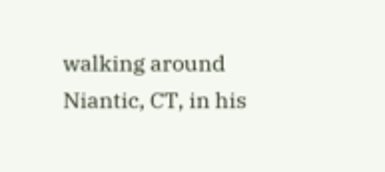walking around Niantic, CT, in his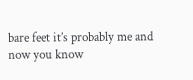bare feet it’s probably me and now you know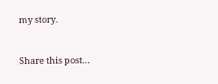my story.


Share this post…